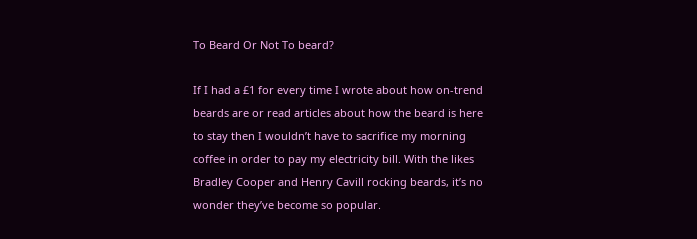To Beard Or Not To beard?

If I had a £1 for every time I wrote about how on-trend beards are or read articles about how the beard is here to stay then I wouldn’t have to sacrifice my morning coffee in order to pay my electricity bill. With the likes Bradley Cooper and Henry Cavill rocking beards, it’s no wonder they’ve become so popular.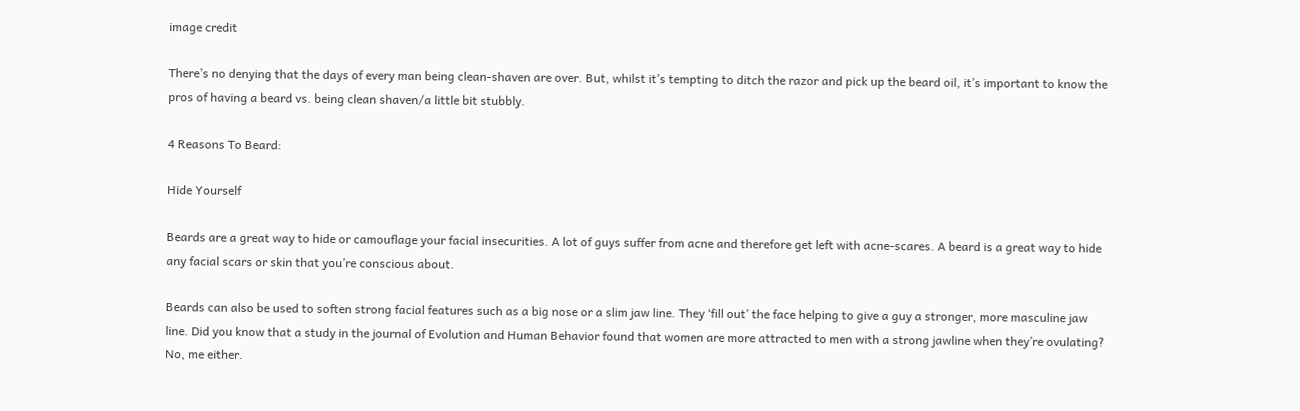image credit

There’s no denying that the days of every man being clean-shaven are over. But, whilst it’s tempting to ditch the razor and pick up the beard oil, it’s important to know the pros of having a beard vs. being clean shaven/a little bit stubbly.

4 Reasons To Beard:

Hide Yourself

Beards are a great way to hide or camouflage your facial insecurities. A lot of guys suffer from acne and therefore get left with acne-scares. A beard is a great way to hide any facial scars or skin that you’re conscious about.

Beards can also be used to soften strong facial features such as a big nose or a slim jaw line. They ‘fill out’ the face helping to give a guy a stronger, more masculine jaw line. Did you know that a study in the journal of Evolution and Human Behavior found that women are more attracted to men with a strong jawline when they’re ovulating? No, me either.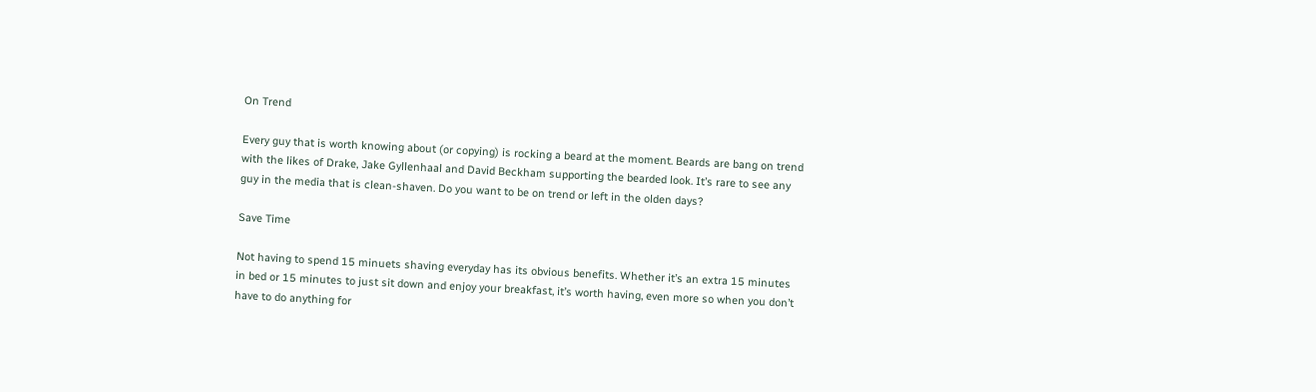On Trend

Every guy that is worth knowing about (or copying) is rocking a beard at the moment. Beards are bang on trend with the likes of Drake, Jake Gyllenhaal and David Beckham supporting the bearded look. It’s rare to see any guy in the media that is clean-shaven. Do you want to be on trend or left in the olden days?

Save Time

Not having to spend 15 minuets shaving everyday has its obvious benefits. Whether it’s an extra 15 minutes in bed or 15 minutes to just sit down and enjoy your breakfast, it’s worth having, even more so when you don’t have to do anything for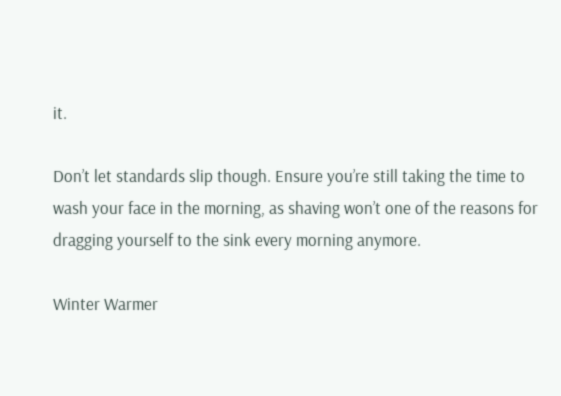it.

Don’t let standards slip though. Ensure you’re still taking the time to wash your face in the morning, as shaving won’t one of the reasons for dragging yourself to the sink every morning anymore.

Winter Warmer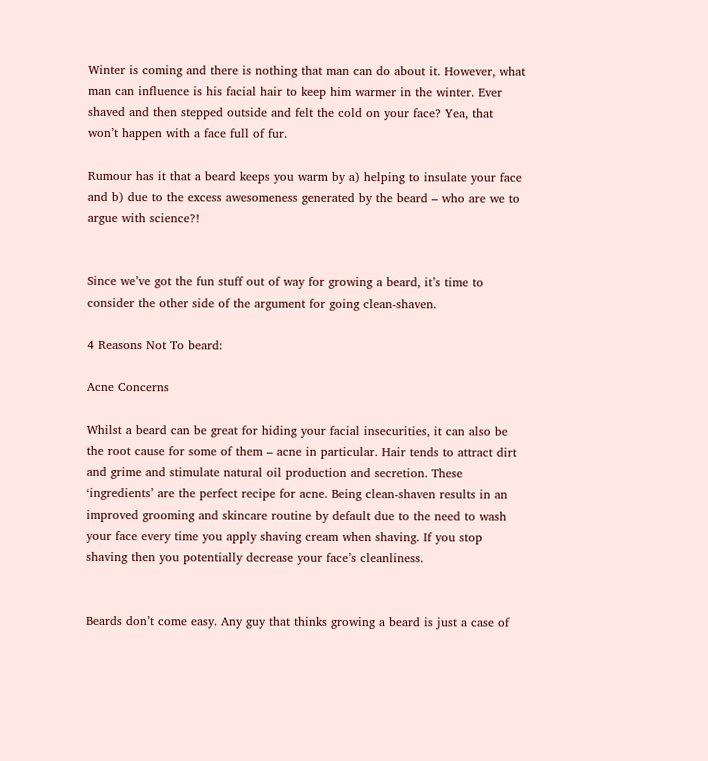Winter is coming and there is nothing that man can do about it. However, what man can influence is his facial hair to keep him warmer in the winter. Ever shaved and then stepped outside and felt the cold on your face? Yea, that won’t happen with a face full of fur.

Rumour has it that a beard keeps you warm by a) helping to insulate your face and b) due to the excess awesomeness generated by the beard – who are we to argue with science?!


Since we’ve got the fun stuff out of way for growing a beard, it’s time to consider the other side of the argument for going clean-shaven.

4 Reasons Not To beard:

Acne Concerns

Whilst a beard can be great for hiding your facial insecurities, it can also be the root cause for some of them – acne in particular. Hair tends to attract dirt and grime and stimulate natural oil production and secretion. These ‘ingredients’ are the perfect recipe for acne. Being clean-shaven results in an improved grooming and skincare routine by default due to the need to wash your face every time you apply shaving cream when shaving. If you stop shaving then you potentially decrease your face’s cleanliness.


Beards don’t come easy. Any guy that thinks growing a beard is just a case of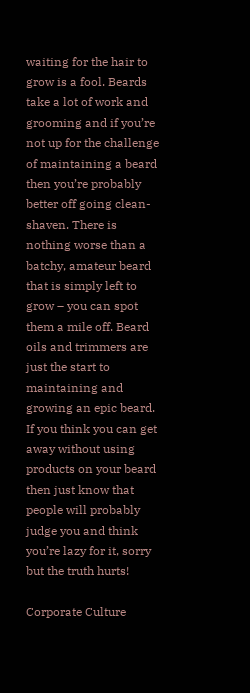waiting for the hair to grow is a fool. Beards take a lot of work and grooming and if you’re not up for the challenge of maintaining a beard then you’re probably better off going clean-shaven. There is nothing worse than a batchy, amateur beard that is simply left to grow – you can spot them a mile off. Beard oils and trimmers are just the start to maintaining and growing an epic beard. If you think you can get away without using products on your beard then just know that people will probably judge you and think you’re lazy for it, sorry but the truth hurts!

Corporate Culture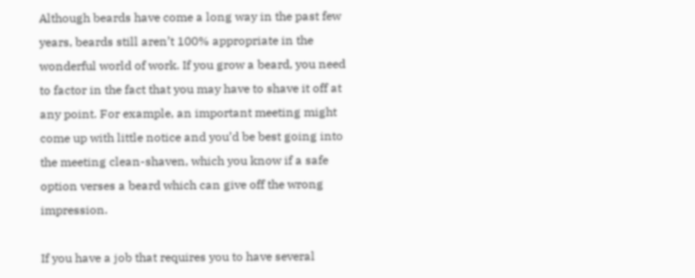Although beards have come a long way in the past few years, beards still aren’t 100% appropriate in the wonderful world of work. If you grow a beard, you need to factor in the fact that you may have to shave it off at any point. For example, an important meeting might come up with little notice and you’d be best going into the meeting clean-shaven, which you know if a safe option verses a beard which can give off the wrong impression.

If you have a job that requires you to have several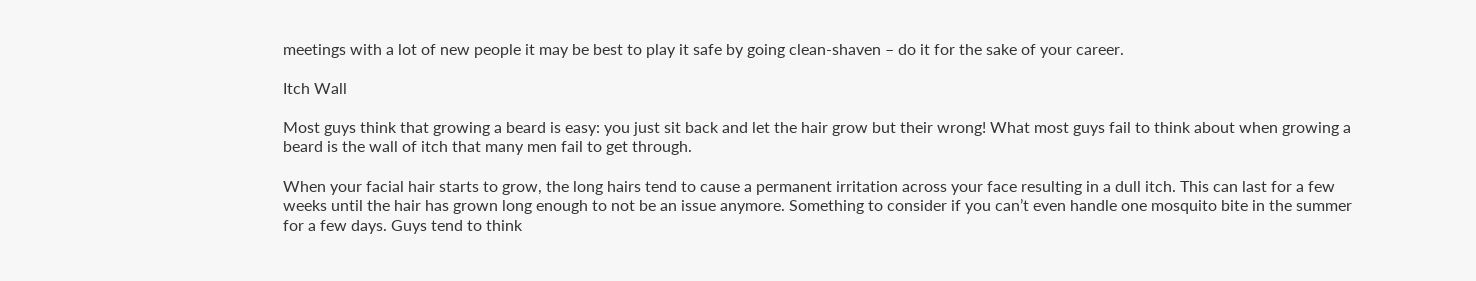meetings with a lot of new people it may be best to play it safe by going clean-shaven – do it for the sake of your career.

Itch Wall

Most guys think that growing a beard is easy: you just sit back and let the hair grow but their wrong! What most guys fail to think about when growing a beard is the wall of itch that many men fail to get through.

When your facial hair starts to grow, the long hairs tend to cause a permanent irritation across your face resulting in a dull itch. This can last for a few weeks until the hair has grown long enough to not be an issue anymore. Something to consider if you can’t even handle one mosquito bite in the summer for a few days. Guys tend to think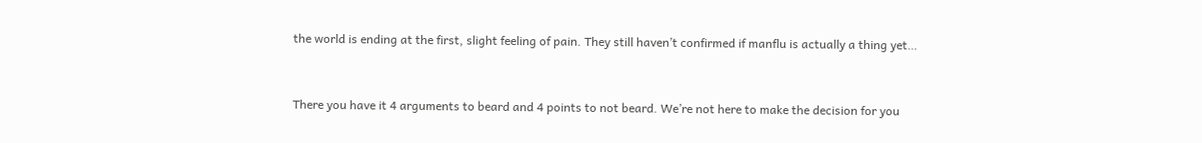the world is ending at the first, slight feeling of pain. They still haven’t confirmed if manflu is actually a thing yet…


There you have it 4 arguments to beard and 4 points to not beard. We’re not here to make the decision for you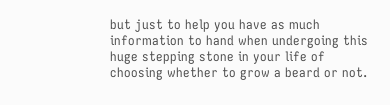but just to help you have as much information to hand when undergoing this huge stepping stone in your life of choosing whether to grow a beard or not.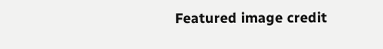Featured image credit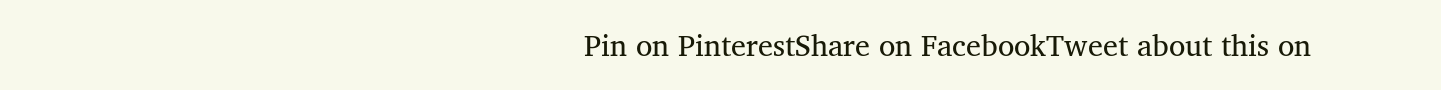Pin on PinterestShare on FacebookTweet about this on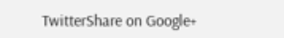TwitterShare on Google+